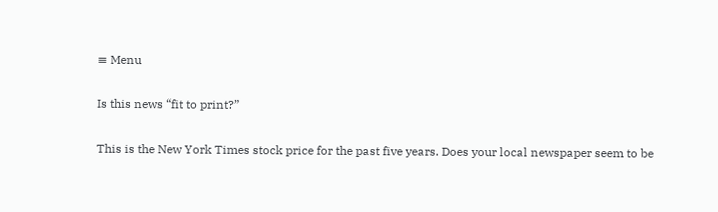≡ Menu

Is this news “fit to print?”

This is the New York Times stock price for the past five years. Does your local newspaper seem to be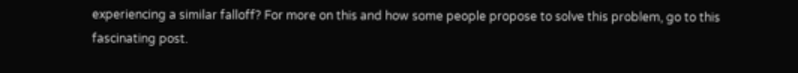experiencing a similar falloff? For more on this and how some people propose to solve this problem, go to this fascinating post.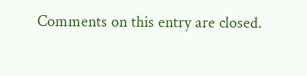Comments on this entry are closed.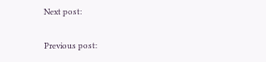Next post:

Previous post: